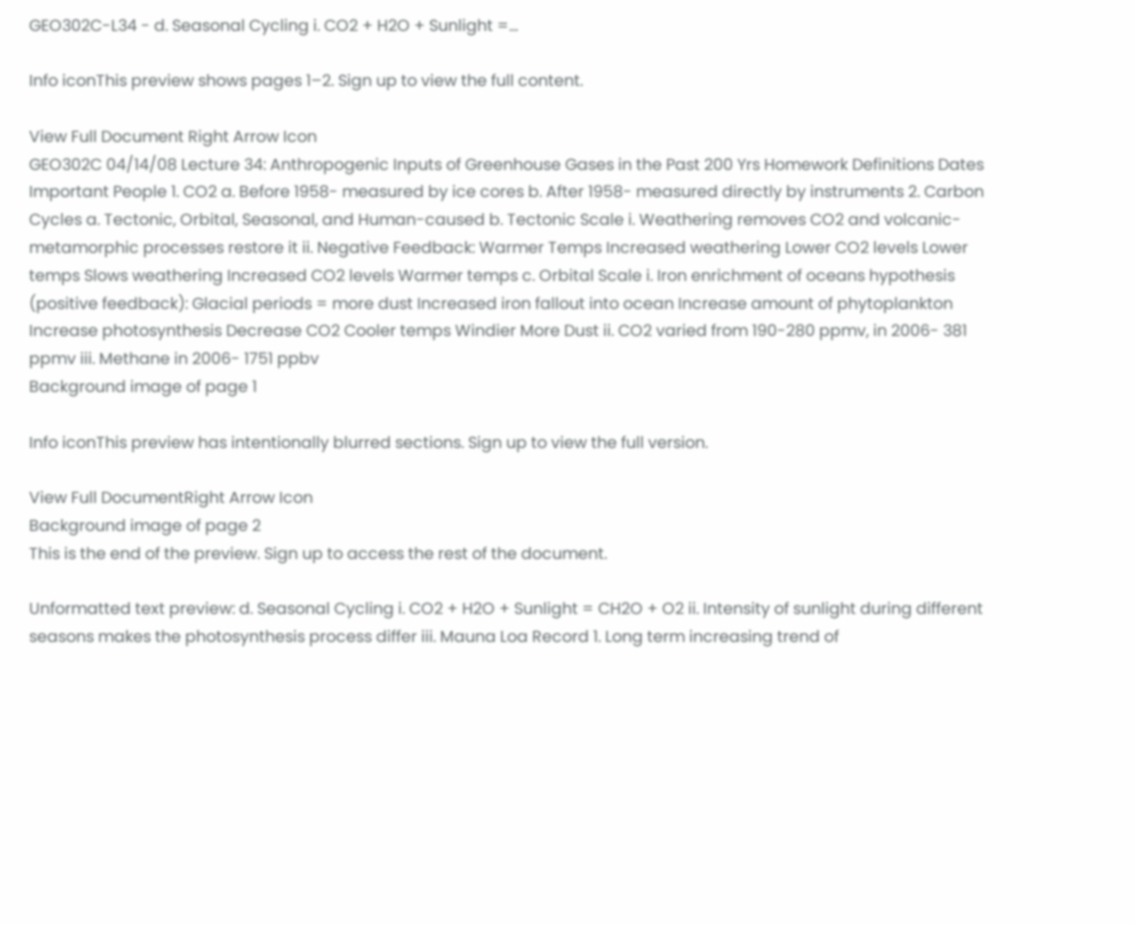GEO302C-L34 - d. Seasonal Cycling i. CO2 + H2O + Sunlight =...

Info iconThis preview shows pages 1–2. Sign up to view the full content.

View Full Document Right Arrow Icon
GEO302C 04/14/08 Lecture 34: Anthropogenic Inputs of Greenhouse Gases in the Past 200 Yrs Homework Definitions Dates Important People 1. CO2 a. Before 1958- measured by ice cores b. After 1958- measured directly by instruments 2. Carbon Cycles a. Tectonic, Orbital, Seasonal, and Human-caused b. Tectonic Scale i. Weathering removes CO2 and volcanic-metamorphic processes restore it ii. Negative Feedback: Warmer Temps Increased weathering Lower CO2 levels Lower temps Slows weathering Increased CO2 levels Warmer temps c. Orbital Scale i. Iron enrichment of oceans hypothesis (positive feedback): Glacial periods = more dust Increased iron fallout into ocean Increase amount of phytoplankton Increase photosynthesis Decrease CO2 Cooler temps Windier More Dust ii. CO2 varied from 190-280 ppmv, in 2006- 381 ppmv iii. Methane in 2006- 1751 ppbv
Background image of page 1

Info iconThis preview has intentionally blurred sections. Sign up to view the full version.

View Full DocumentRight Arrow Icon
Background image of page 2
This is the end of the preview. Sign up to access the rest of the document.

Unformatted text preview: d. Seasonal Cycling i. CO2 + H2O + Sunlight = CH2O + O2 ii. Intensity of sunlight during different seasons makes the photosynthesis process differ iii. Mauna Loa Record 1. Long term increasing trend of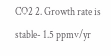CO2 2. Growth rate is stable- 1.5 ppmv/yr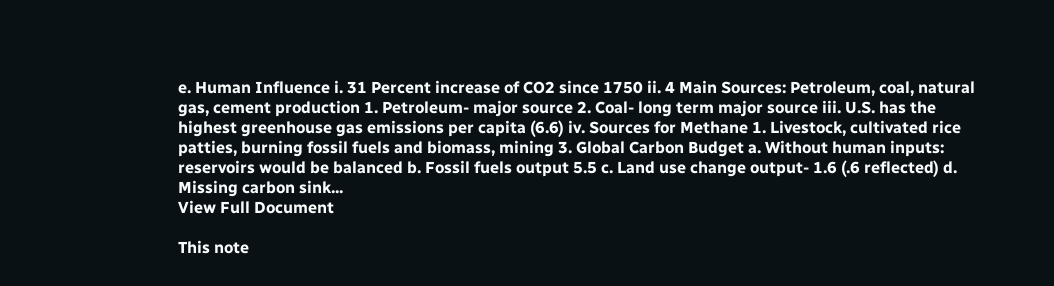e. Human Influence i. 31 Percent increase of CO2 since 1750 ii. 4 Main Sources: Petroleum, coal, natural gas, cement production 1. Petroleum- major source 2. Coal- long term major source iii. U.S. has the highest greenhouse gas emissions per capita (6.6) iv. Sources for Methane 1. Livestock, cultivated rice patties, burning fossil fuels and biomass, mining 3. Global Carbon Budget a. Without human inputs: reservoirs would be balanced b. Fossil fuels output 5.5 c. Land use change output- 1.6 (.6 reflected) d. Missing carbon sink...
View Full Document

This note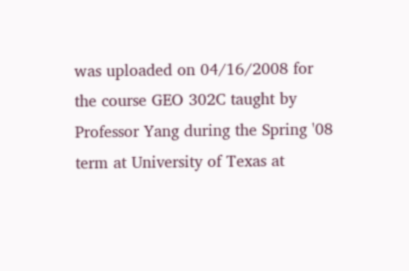was uploaded on 04/16/2008 for the course GEO 302C taught by Professor Yang during the Spring '08 term at University of Texas at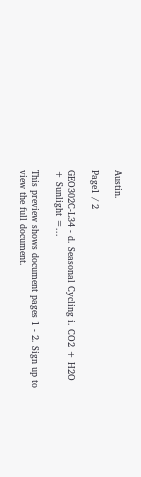Austin.

Page1 / 2

GEO302C-L34 - d. Seasonal Cycling i. CO2 + H2O + Sunlight =...

This preview shows document pages 1 - 2. Sign up to view the full document.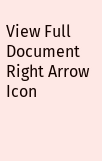View Full Document Right Arrow Icon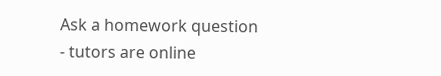Ask a homework question - tutors are online